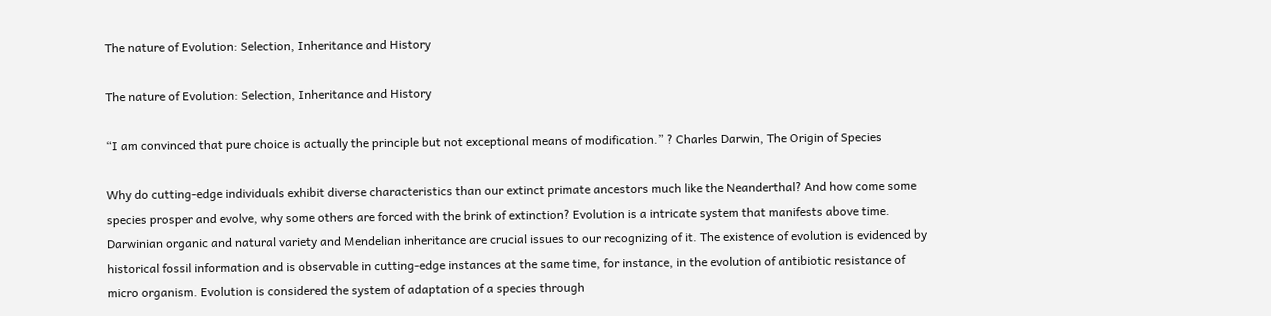The nature of Evolution: Selection, Inheritance and History

The nature of Evolution: Selection, Inheritance and History

“I am convinced that pure choice is actually the principle but not exceptional means of modification.” ? Charles Darwin, The Origin of Species

Why do cutting-edge individuals exhibit diverse characteristics than our extinct primate ancestors much like the Neanderthal? And how come some species prosper and evolve, why some others are forced with the brink of extinction? Evolution is a intricate system that manifests above time. Darwinian organic and natural variety and Mendelian inheritance are crucial issues to our recognizing of it. The existence of evolution is evidenced by historical fossil information and is observable in cutting-edge instances at the same time, for instance, in the evolution of antibiotic resistance of micro organism. Evolution is considered the system of adaptation of a species through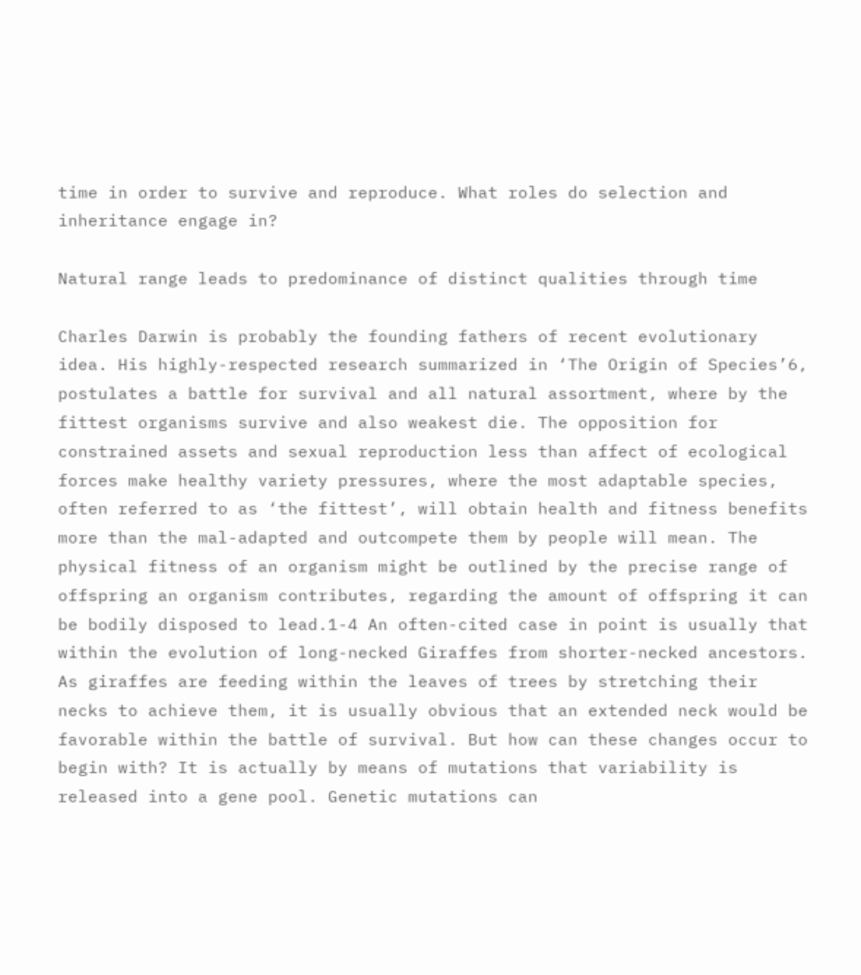time in order to survive and reproduce. What roles do selection and inheritance engage in?

Natural range leads to predominance of distinct qualities through time

Charles Darwin is probably the founding fathers of recent evolutionary idea. His highly-respected research summarized in ‘The Origin of Species’6, postulates a battle for survival and all natural assortment, where by the fittest organisms survive and also weakest die. The opposition for constrained assets and sexual reproduction less than affect of ecological forces make healthy variety pressures, where the most adaptable species, often referred to as ‘the fittest’, will obtain health and fitness benefits more than the mal-adapted and outcompete them by people will mean. The physical fitness of an organism might be outlined by the precise range of offspring an organism contributes, regarding the amount of offspring it can be bodily disposed to lead.1-4 An often-cited case in point is usually that within the evolution of long-necked Giraffes from shorter-necked ancestors. As giraffes are feeding within the leaves of trees by stretching their necks to achieve them, it is usually obvious that an extended neck would be favorable within the battle of survival. But how can these changes occur to begin with? It is actually by means of mutations that variability is released into a gene pool. Genetic mutations can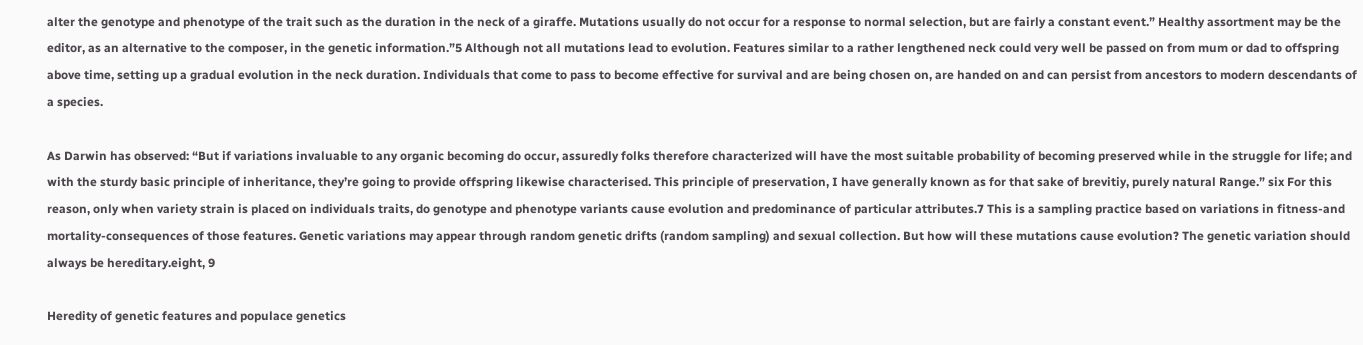alter the genotype and phenotype of the trait such as the duration in the neck of a giraffe. Mutations usually do not occur for a response to normal selection, but are fairly a constant event.” Healthy assortment may be the editor, as an alternative to the composer, in the genetic information.”5 Although not all mutations lead to evolution. Features similar to a rather lengthened neck could very well be passed on from mum or dad to offspring above time, setting up a gradual evolution in the neck duration. Individuals that come to pass to become effective for survival and are being chosen on, are handed on and can persist from ancestors to modern descendants of a species.

As Darwin has observed: “But if variations invaluable to any organic becoming do occur, assuredly folks therefore characterized will have the most suitable probability of becoming preserved while in the struggle for life; and with the sturdy basic principle of inheritance, they’re going to provide offspring likewise characterised. This principle of preservation, I have generally known as for that sake of brevitiy, purely natural Range.” six For this reason, only when variety strain is placed on individuals traits, do genotype and phenotype variants cause evolution and predominance of particular attributes.7 This is a sampling practice based on variations in fitness-and mortality-consequences of those features. Genetic variations may appear through random genetic drifts (random sampling) and sexual collection. But how will these mutations cause evolution? The genetic variation should always be hereditary.eight, 9

Heredity of genetic features and populace genetics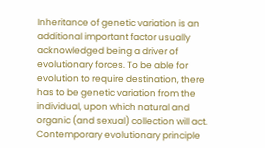Inheritance of genetic variation is an additional important factor usually acknowledged being a driver of evolutionary forces. To be able for evolution to require destination, there has to be genetic variation from the individual, upon which natural and organic (and sexual) collection will act. Contemporary evolutionary principle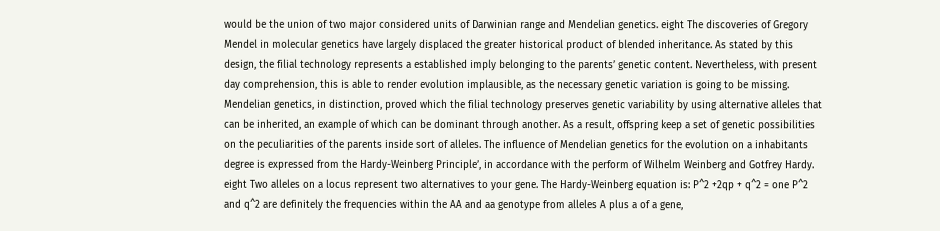would be the union of two major considered units of Darwinian range and Mendelian genetics. eight The discoveries of Gregory Mendel in molecular genetics have largely displaced the greater historical product of blended inheritance. As stated by this design, the filial technology represents a established imply belonging to the parents’ genetic content. Nevertheless, with present day comprehension, this is able to render evolution implausible, as the necessary genetic variation is going to be missing. Mendelian genetics, in distinction, proved which the filial technology preserves genetic variability by using alternative alleles that can be inherited, an example of which can be dominant through another. As a result, offspring keep a set of genetic possibilities on the peculiarities of the parents inside sort of alleles. The influence of Mendelian genetics for the evolution on a inhabitants degree is expressed from the Hardy-Weinberg Principle’, in accordance with the perform of Wilhelm Weinberg and Gotfrey Hardy. eight Two alleles on a locus represent two alternatives to your gene. The Hardy-Weinberg equation is: P^2 +2qp + q^2 = one P^2 and q^2 are definitely the frequencies within the AA and aa genotype from alleles A plus a of a gene,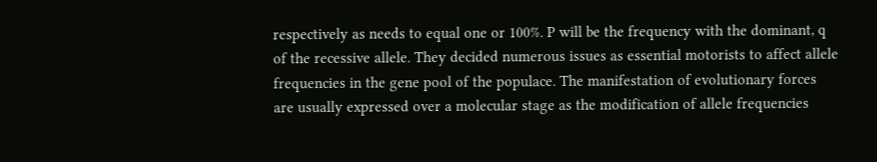respectively as needs to equal one or 100%. P will be the frequency with the dominant, q of the recessive allele. They decided numerous issues as essential motorists to affect allele frequencies in the gene pool of the populace. The manifestation of evolutionary forces are usually expressed over a molecular stage as the modification of allele frequencies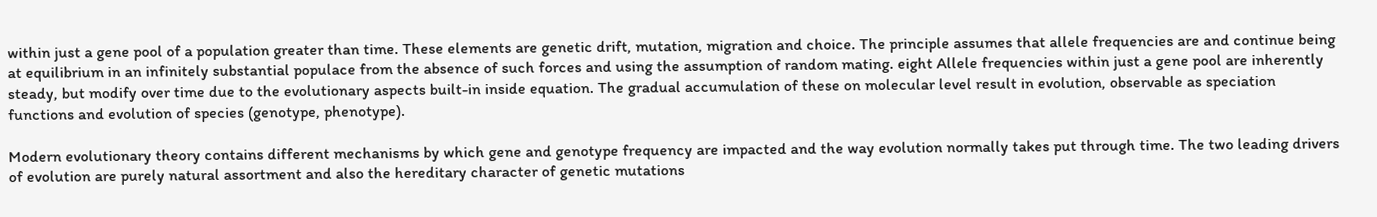within just a gene pool of a population greater than time. These elements are genetic drift, mutation, migration and choice. The principle assumes that allele frequencies are and continue being at equilibrium in an infinitely substantial populace from the absence of such forces and using the assumption of random mating. eight Allele frequencies within just a gene pool are inherently steady, but modify over time due to the evolutionary aspects built-in inside equation. The gradual accumulation of these on molecular level result in evolution, observable as speciation functions and evolution of species (genotype, phenotype).

Modern evolutionary theory contains different mechanisms by which gene and genotype frequency are impacted and the way evolution normally takes put through time. The two leading drivers of evolution are purely natural assortment and also the hereditary character of genetic mutations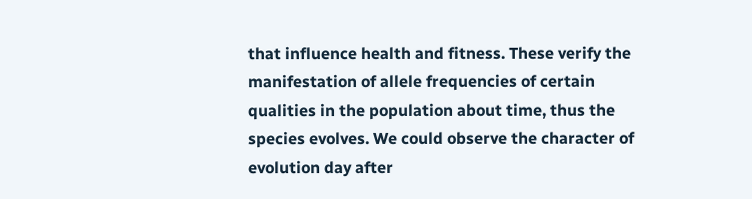that influence health and fitness. These verify the manifestation of allele frequencies of certain qualities in the population about time, thus the species evolves. We could observe the character of evolution day after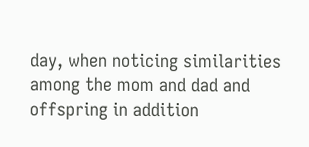day, when noticing similarities among the mom and dad and offspring in addition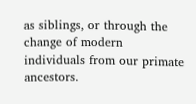as siblings, or through the change of modern individuals from our primate ancestors.